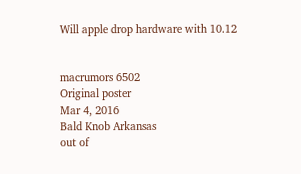Will apple drop hardware with 10.12


macrumors 6502
Original poster
Mar 4, 2016
Bald Knob Arkansas
out of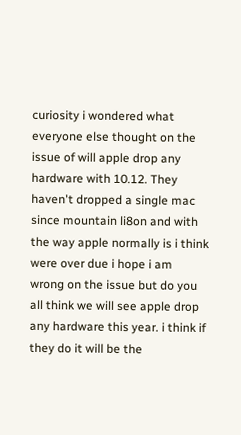curiosity i wondered what everyone else thought on the issue of will apple drop any hardware with 10.12. They haven't dropped a single mac since mountain li8on and with the way apple normally is i think were over due i hope i am wrong on the issue but do you all think we will see apple drop any hardware this year. i think if they do it will be the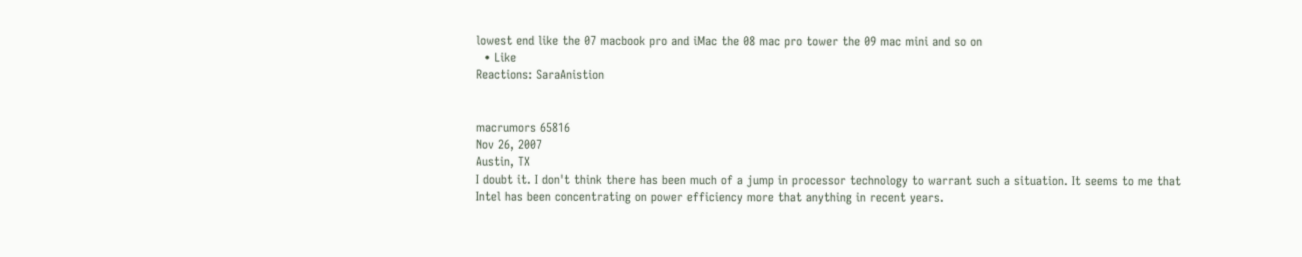lowest end like the 07 macbook pro and iMac the 08 mac pro tower the 09 mac mini and so on
  • Like
Reactions: SaraAnistion


macrumors 65816
Nov 26, 2007
Austin, TX
I doubt it. I don't think there has been much of a jump in processor technology to warrant such a situation. It seems to me that Intel has been concentrating on power efficiency more that anything in recent years.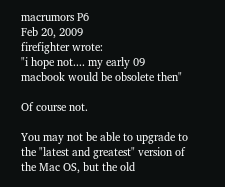macrumors P6
Feb 20, 2009
firefighter wrote:
"i hope not.... my early 09 macbook would be obsolete then"

Of course not.

You may not be able to upgrade to the "latest and greatest" version of the Mac OS, but the old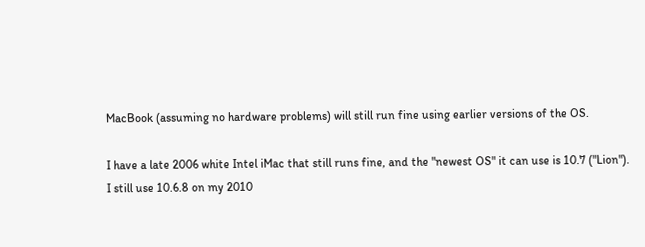MacBook (assuming no hardware problems) will still run fine using earlier versions of the OS.

I have a late 2006 white Intel iMac that still runs fine, and the "newest OS" it can use is 10.7 ("Lion").
I still use 10.6.8 on my 2010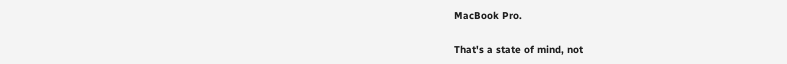MacBook Pro.

That's a state of mind, not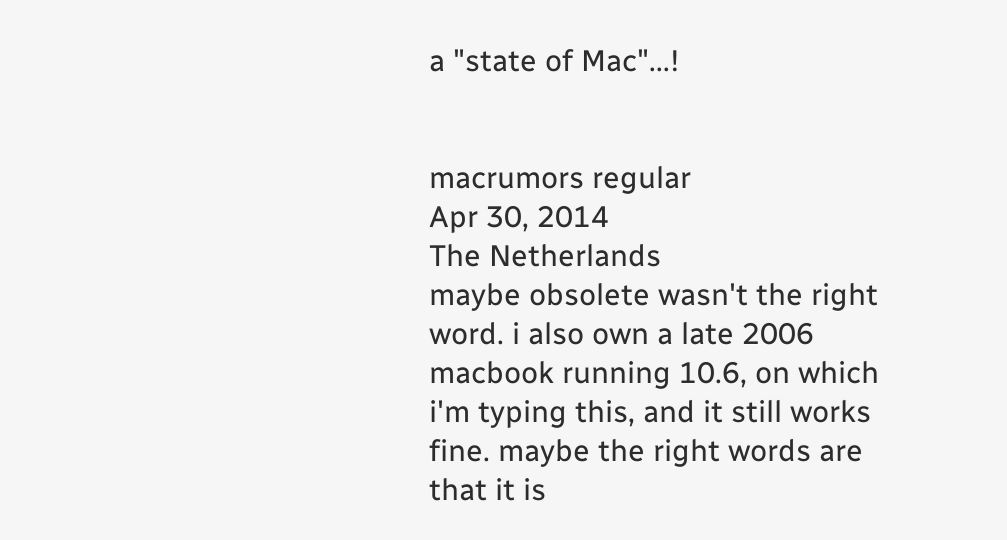a "state of Mac"...!


macrumors regular
Apr 30, 2014
The Netherlands
maybe obsolete wasn't the right word. i also own a late 2006 macbook running 10.6, on which i'm typing this, and it still works fine. maybe the right words are that it is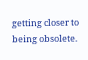getting closer to being obsolete.